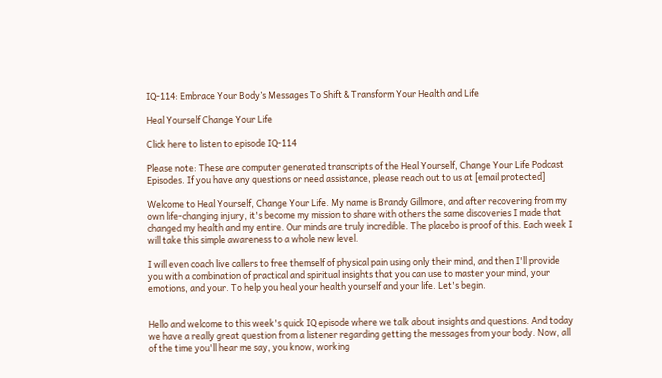IQ-114: Embrace Your Body’s Messages To Shift & Transform Your Health and Life

Heal Yourself Change Your Life

Click here to listen to episode IQ-114

Please note: These are computer generated transcripts of the Heal Yourself, Change Your Life Podcast Episodes. If you have any questions or need assistance, please reach out to us at [email protected]

Welcome to Heal Yourself, Change Your Life. My name is Brandy Gillmore, and after recovering from my own life-changing injury, it's become my mission to share with others the same discoveries I made that changed my health and my entire. Our minds are truly incredible. The placebo is proof of this. Each week I will take this simple awareness to a whole new level.

I will even coach live callers to free themself of physical pain using only their mind, and then I'll provide you with a combination of practical and spiritual insights that you can use to master your mind, your emotions, and your. To help you heal your health yourself and your life. Let's begin.


Hello and welcome to this week's quick IQ episode where we talk about insights and questions. And today we have a really great question from a listener regarding getting the messages from your body. Now, all of the time you'll hear me say, you know, working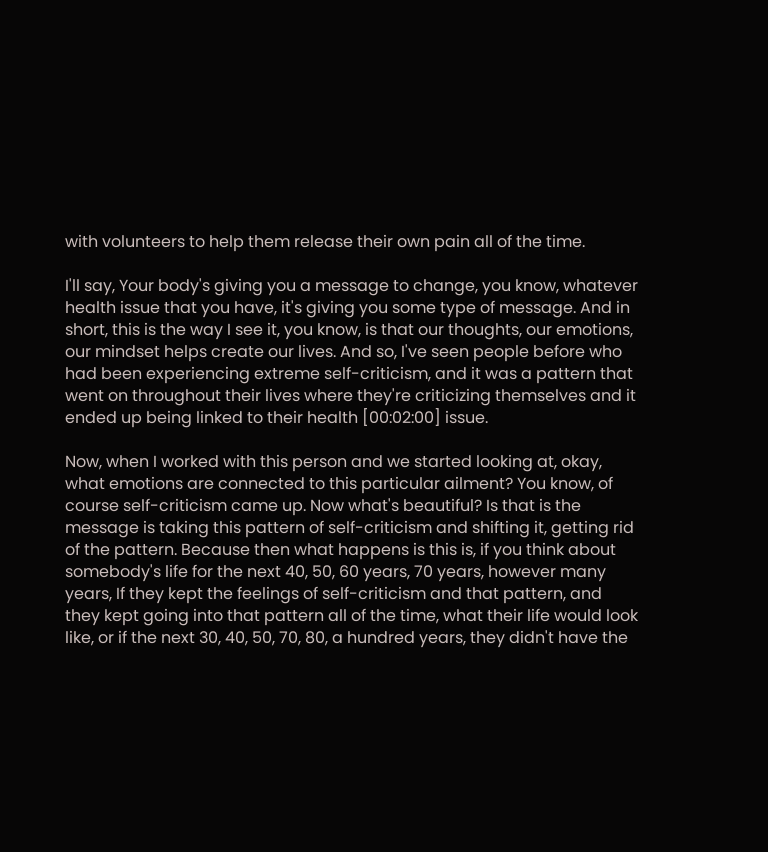with volunteers to help them release their own pain all of the time.

I'll say, Your body's giving you a message to change, you know, whatever health issue that you have, it's giving you some type of message. And in short, this is the way I see it, you know, is that our thoughts, our emotions, our mindset helps create our lives. And so, I've seen people before who had been experiencing extreme self-criticism, and it was a pattern that went on throughout their lives where they're criticizing themselves and it ended up being linked to their health [00:02:00] issue.

Now, when I worked with this person and we started looking at, okay, what emotions are connected to this particular ailment? You know, of course self-criticism came up. Now what's beautiful? Is that is the message is taking this pattern of self-criticism and shifting it, getting rid of the pattern. Because then what happens is this is, if you think about somebody's life for the next 40, 50, 60 years, 70 years, however many years, If they kept the feelings of self-criticism and that pattern, and they kept going into that pattern all of the time, what their life would look like, or if the next 30, 40, 50, 70, 80, a hundred years, they didn't have the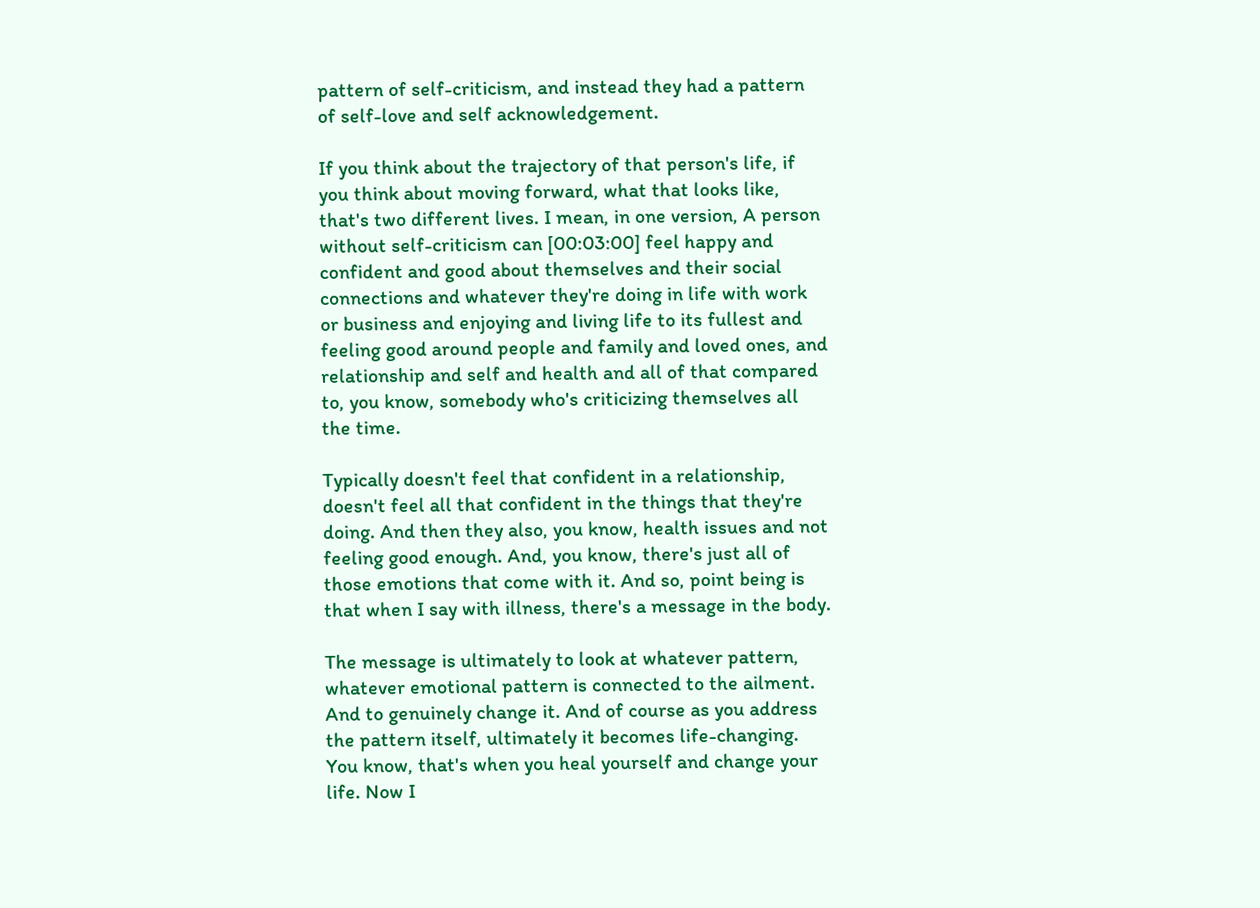pattern of self-criticism, and instead they had a pattern of self-love and self acknowledgement.

If you think about the trajectory of that person's life, if you think about moving forward, what that looks like, that's two different lives. I mean, in one version, A person without self-criticism can [00:03:00] feel happy and confident and good about themselves and their social connections and whatever they're doing in life with work or business and enjoying and living life to its fullest and feeling good around people and family and loved ones, and relationship and self and health and all of that compared to, you know, somebody who's criticizing themselves all the time.

Typically doesn't feel that confident in a relationship, doesn't feel all that confident in the things that they're doing. And then they also, you know, health issues and not feeling good enough. And, you know, there's just all of those emotions that come with it. And so, point being is that when I say with illness, there's a message in the body.

The message is ultimately to look at whatever pattern, whatever emotional pattern is connected to the ailment. And to genuinely change it. And of course as you address the pattern itself, ultimately it becomes life-changing. You know, that's when you heal yourself and change your life. Now I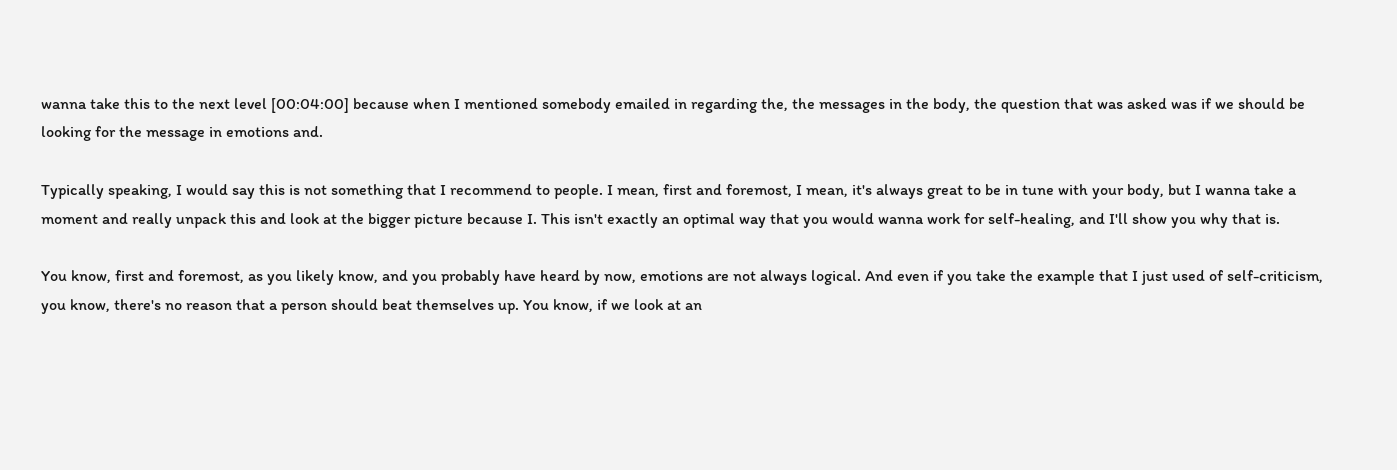wanna take this to the next level [00:04:00] because when I mentioned somebody emailed in regarding the, the messages in the body, the question that was asked was if we should be looking for the message in emotions and.

Typically speaking, I would say this is not something that I recommend to people. I mean, first and foremost, I mean, it's always great to be in tune with your body, but I wanna take a moment and really unpack this and look at the bigger picture because I. This isn't exactly an optimal way that you would wanna work for self-healing, and I'll show you why that is.

You know, first and foremost, as you likely know, and you probably have heard by now, emotions are not always logical. And even if you take the example that I just used of self-criticism, you know, there's no reason that a person should beat themselves up. You know, if we look at an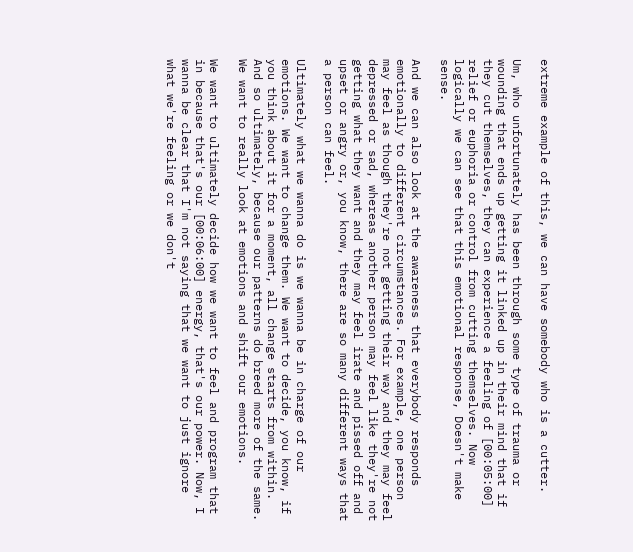extreme example of this, we can have somebody who is a cutter.

Um, who unfortunately has been through some type of trauma or wounding that ends up getting it linked up in their mind that if they cut themselves, they can experience a feeling of [00:05:00] relief or euphoria or control from cutting themselves. Now logically we can see that this emotional response, Doesn't make sense.

And we can also look at the awareness that everybody responds emotionally to different circumstances. For example, one person may feel as though they're not getting their way and they may feel depressed or sad, whereas another person may feel like they're not getting what they want and they may feel irate and pissed off and upset or angry or, you know, there are so many different ways that a person can feel.

Ultimately what we wanna do is we wanna be in charge of our emotions. We want to change them. We want to decide, you know, if you think about it for a moment, all change starts from within. And so ultimately, because our patterns do breed more of the same. We want to really look at emotions and shift our emotions.

We want to ultimately decide how we want to feel and program that in because that's our [00:06:00] energy, that's our power. Now, I wanna be clear that I'm not saying that we want to just ignore what we're feeling or we don't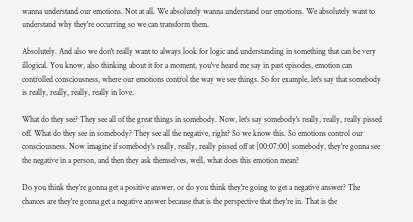wanna understand our emotions. Not at all. We absolutely wanna understand our emotions. We absolutely want to understand why they're occurring so we can transform them.

Absolutely. And also we don't really want to always look for logic and understanding in something that can be very illogical. You know, also thinking about it for a moment, you've heard me say in past episodes, emotion can controlled consciousness, where our emotions control the way we see things. So for example, let's say that somebody is really, really, really, really in love.

What do they see? They see all of the great things in somebody. Now, let's say somebody's really, really, really pissed off. What do they see in somebody? They see all the negative, right? So we know this. So emotions control our consciousness. Now imagine if somebody's really, really, really pissed off at [00:07:00] somebody, they're gonna see the negative in a person, and then they ask themselves, well, what does this emotion mean?

Do you think they're gonna get a positive answer, or do you think they're going to get a negative answer? The chances are they're gonna get a negative answer because that is the perspective that they're in. That is the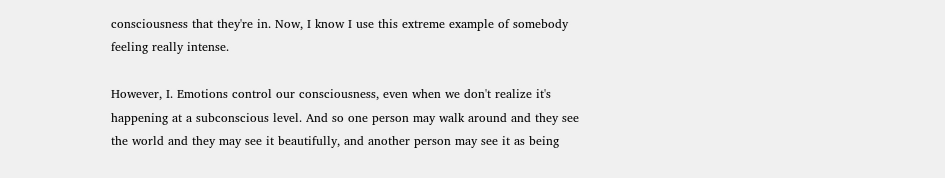consciousness that they're in. Now, I know I use this extreme example of somebody feeling really intense.

However, I. Emotions control our consciousness, even when we don't realize it's happening at a subconscious level. And so one person may walk around and they see the world and they may see it beautifully, and another person may see it as being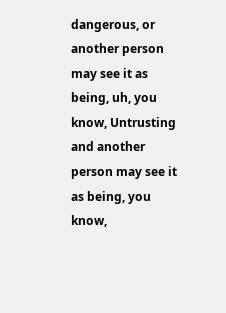dangerous, or another person may see it as being, uh, you know, Untrusting and another person may see it as being, you know,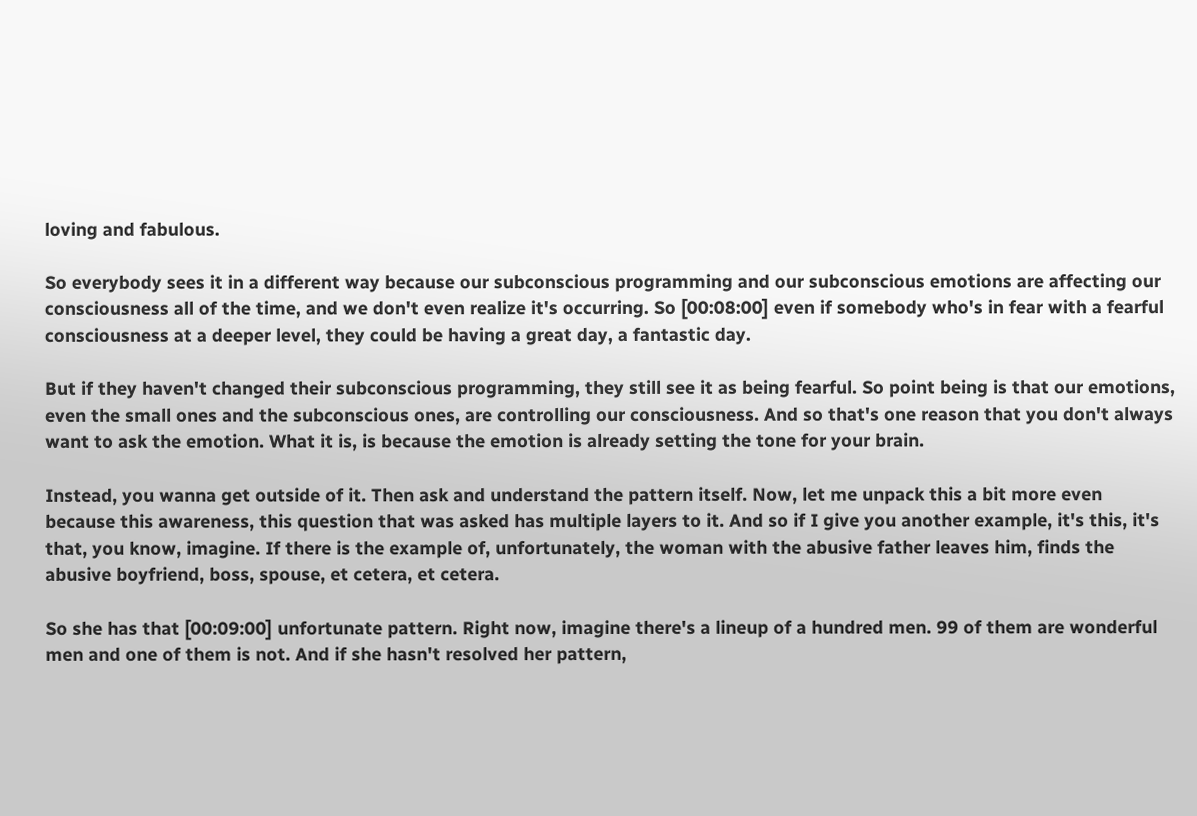loving and fabulous.

So everybody sees it in a different way because our subconscious programming and our subconscious emotions are affecting our consciousness all of the time, and we don't even realize it's occurring. So [00:08:00] even if somebody who's in fear with a fearful consciousness at a deeper level, they could be having a great day, a fantastic day.

But if they haven't changed their subconscious programming, they still see it as being fearful. So point being is that our emotions, even the small ones and the subconscious ones, are controlling our consciousness. And so that's one reason that you don't always want to ask the emotion. What it is, is because the emotion is already setting the tone for your brain.

Instead, you wanna get outside of it. Then ask and understand the pattern itself. Now, let me unpack this a bit more even because this awareness, this question that was asked has multiple layers to it. And so if I give you another example, it's this, it's that, you know, imagine. If there is the example of, unfortunately, the woman with the abusive father leaves him, finds the abusive boyfriend, boss, spouse, et cetera, et cetera.

So she has that [00:09:00] unfortunate pattern. Right now, imagine there's a lineup of a hundred men. 99 of them are wonderful men and one of them is not. And if she hasn't resolved her pattern,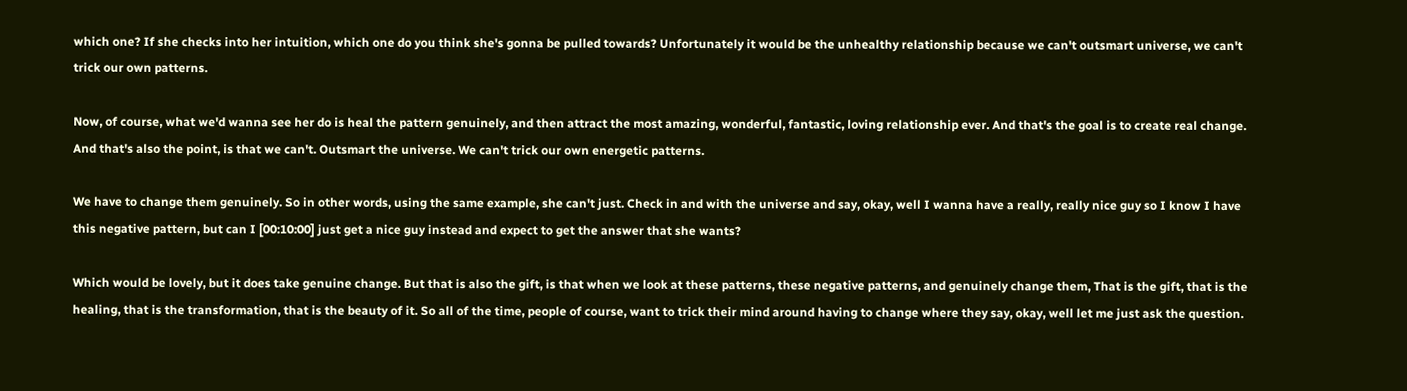which one? If she checks into her intuition, which one do you think she's gonna be pulled towards? Unfortunately it would be the unhealthy relationship because we can't outsmart universe, we can't trick our own patterns.

Now, of course, what we'd wanna see her do is heal the pattern genuinely, and then attract the most amazing, wonderful, fantastic, loving relationship ever. And that's the goal is to create real change. And that's also the point, is that we can't. Outsmart the universe. We can't trick our own energetic patterns.

We have to change them genuinely. So in other words, using the same example, she can't just. Check in and with the universe and say, okay, well I wanna have a really, really nice guy so I know I have this negative pattern, but can I [00:10:00] just get a nice guy instead and expect to get the answer that she wants?

Which would be lovely, but it does take genuine change. But that is also the gift, is that when we look at these patterns, these negative patterns, and genuinely change them, That is the gift, that is the healing, that is the transformation, that is the beauty of it. So all of the time, people of course, want to trick their mind around having to change where they say, okay, well let me just ask the question.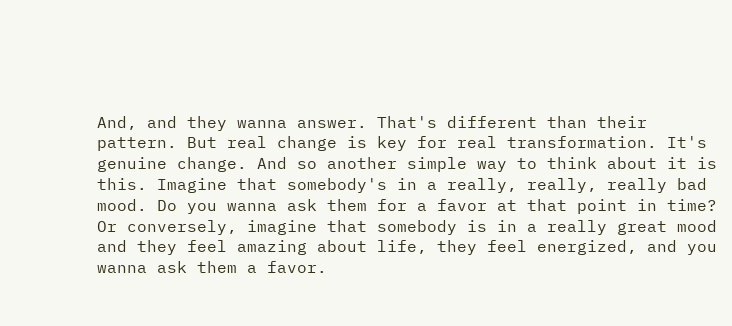And, and they wanna answer. That's different than their pattern. But real change is key for real transformation. It's genuine change. And so another simple way to think about it is this. Imagine that somebody's in a really, really, really bad mood. Do you wanna ask them for a favor at that point in time? Or conversely, imagine that somebody is in a really great mood and they feel amazing about life, they feel energized, and you wanna ask them a favor.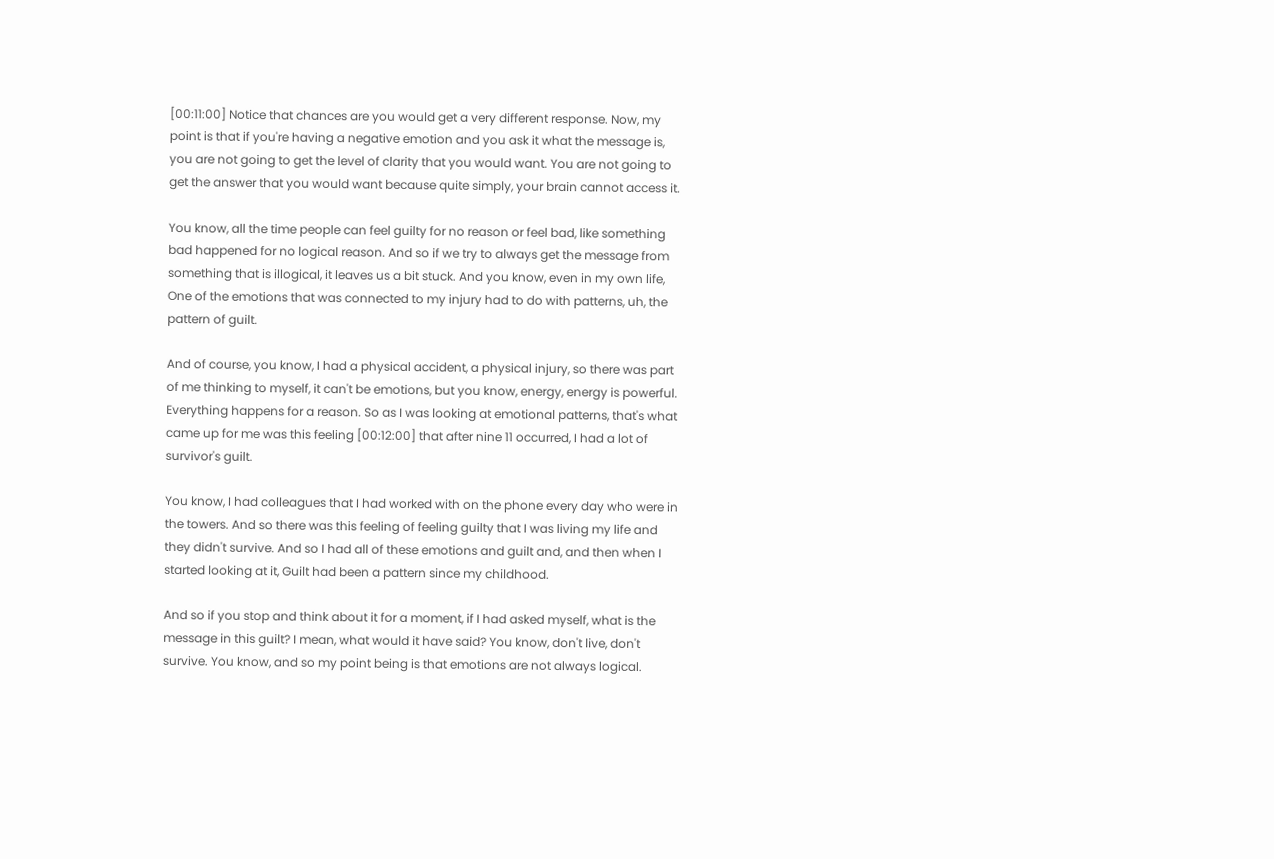[00:11:00] Notice that chances are you would get a very different response. Now, my point is that if you're having a negative emotion and you ask it what the message is, you are not going to get the level of clarity that you would want. You are not going to get the answer that you would want because quite simply, your brain cannot access it.

You know, all the time people can feel guilty for no reason or feel bad, like something bad happened for no logical reason. And so if we try to always get the message from something that is illogical, it leaves us a bit stuck. And you know, even in my own life, One of the emotions that was connected to my injury had to do with patterns, uh, the pattern of guilt.

And of course, you know, I had a physical accident, a physical injury, so there was part of me thinking to myself, it can't be emotions, but you know, energy, energy is powerful. Everything happens for a reason. So as I was looking at emotional patterns, that's what came up for me was this feeling [00:12:00] that after nine 11 occurred, I had a lot of survivor's guilt.

You know, I had colleagues that I had worked with on the phone every day who were in the towers. And so there was this feeling of feeling guilty that I was living my life and they didn't survive. And so I had all of these emotions and guilt and, and then when I started looking at it, Guilt had been a pattern since my childhood.

And so if you stop and think about it for a moment, if I had asked myself, what is the message in this guilt? I mean, what would it have said? You know, don't live, don't survive. You know, and so my point being is that emotions are not always logical.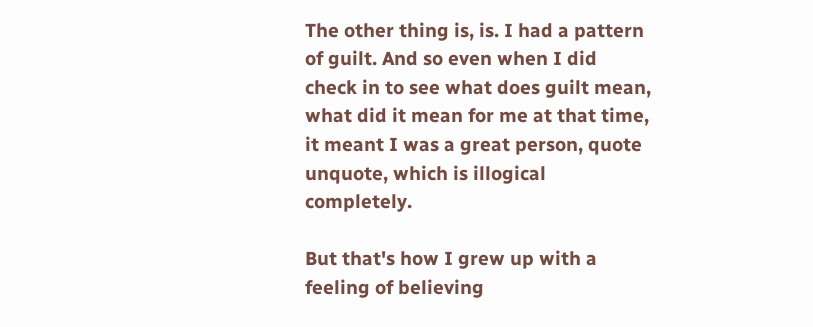The other thing is, is. I had a pattern of guilt. And so even when I did check in to see what does guilt mean, what did it mean for me at that time, it meant I was a great person, quote unquote, which is illogical completely.

But that's how I grew up with a feeling of believing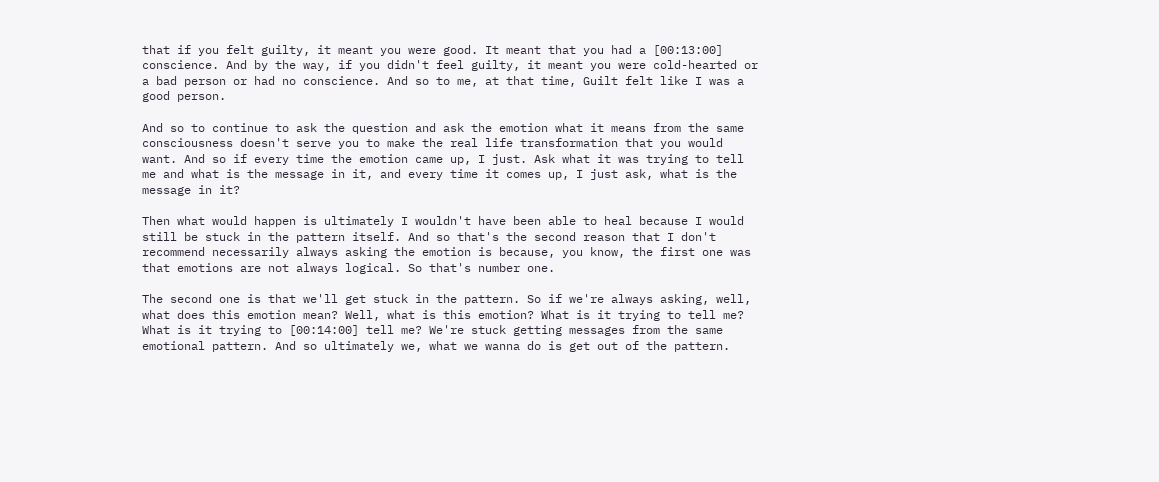that if you felt guilty, it meant you were good. It meant that you had a [00:13:00] conscience. And by the way, if you didn't feel guilty, it meant you were cold-hearted or a bad person or had no conscience. And so to me, at that time, Guilt felt like I was a good person.

And so to continue to ask the question and ask the emotion what it means from the same consciousness doesn't serve you to make the real life transformation that you would want. And so if every time the emotion came up, I just. Ask what it was trying to tell me and what is the message in it, and every time it comes up, I just ask, what is the message in it?

Then what would happen is ultimately I wouldn't have been able to heal because I would still be stuck in the pattern itself. And so that's the second reason that I don't recommend necessarily always asking the emotion is because, you know, the first one was that emotions are not always logical. So that's number one.

The second one is that we'll get stuck in the pattern. So if we're always asking, well, what does this emotion mean? Well, what is this emotion? What is it trying to tell me? What is it trying to [00:14:00] tell me? We're stuck getting messages from the same emotional pattern. And so ultimately we, what we wanna do is get out of the pattern.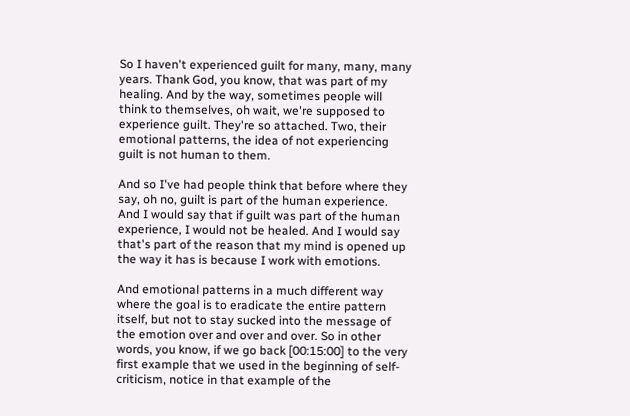So I haven't experienced guilt for many, many, many years. Thank God, you know, that was part of my healing. And by the way, sometimes people will think to themselves, oh wait, we're supposed to experience guilt. They're so attached. Two, their emotional patterns, the idea of not experiencing guilt is not human to them.

And so I've had people think that before where they say, oh no, guilt is part of the human experience. And I would say that if guilt was part of the human experience, I would not be healed. And I would say that's part of the reason that my mind is opened up the way it has is because I work with emotions.

And emotional patterns in a much different way where the goal is to eradicate the entire pattern itself, but not to stay sucked into the message of the emotion over and over and over. So in other words, you know, if we go back [00:15:00] to the very first example that we used in the beginning of self-criticism, notice in that example of the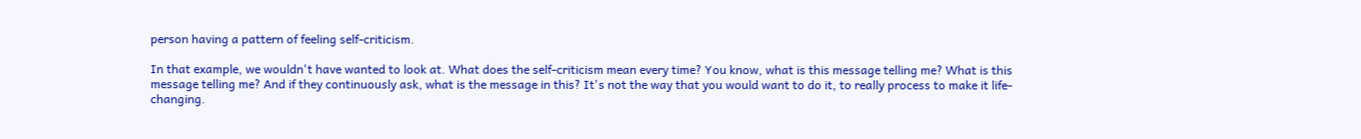person having a pattern of feeling self-criticism.

In that example, we wouldn't have wanted to look at. What does the self-criticism mean every time? You know, what is this message telling me? What is this message telling me? And if they continuously ask, what is the message in this? It's not the way that you would want to do it, to really process to make it life-changing.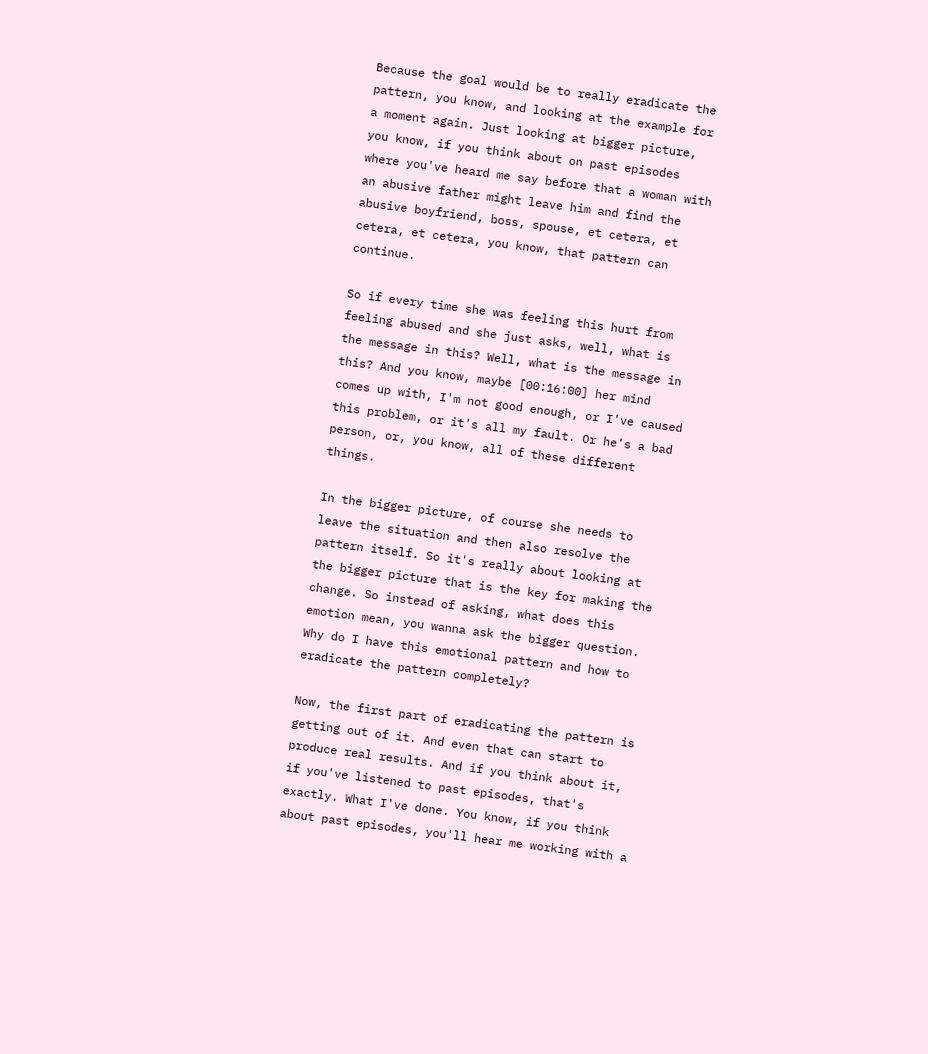Because the goal would be to really eradicate the pattern, you know, and looking at the example for a moment again. Just looking at bigger picture, you know, if you think about on past episodes where you've heard me say before that a woman with an abusive father might leave him and find the abusive boyfriend, boss, spouse, et cetera, et cetera, et cetera, you know, that pattern can continue.

So if every time she was feeling this hurt from feeling abused and she just asks, well, what is the message in this? Well, what is the message in this? And you know, maybe [00:16:00] her mind comes up with, I'm not good enough, or I've caused this problem, or it's all my fault. Or he's a bad person, or, you know, all of these different things.

In the bigger picture, of course she needs to leave the situation and then also resolve the pattern itself. So it's really about looking at the bigger picture that is the key for making the change. So instead of asking, what does this emotion mean, you wanna ask the bigger question. Why do I have this emotional pattern and how to eradicate the pattern completely?

Now, the first part of eradicating the pattern is getting out of it. And even that can start to produce real results. And if you think about it, if you've listened to past episodes, that's exactly. What I've done. You know, if you think about past episodes, you'll hear me working with a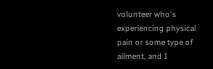volunteer who's experiencing physical pain or some type of ailment, and I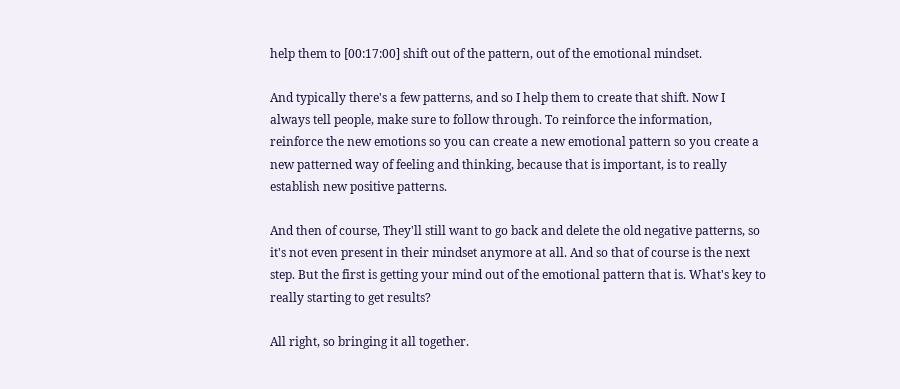help them to [00:17:00] shift out of the pattern, out of the emotional mindset.

And typically there's a few patterns, and so I help them to create that shift. Now I always tell people, make sure to follow through. To reinforce the information, reinforce the new emotions so you can create a new emotional pattern so you create a new patterned way of feeling and thinking, because that is important, is to really establish new positive patterns.

And then of course, They'll still want to go back and delete the old negative patterns, so it's not even present in their mindset anymore at all. And so that of course is the next step. But the first is getting your mind out of the emotional pattern that is. What's key to really starting to get results?

All right, so bringing it all together.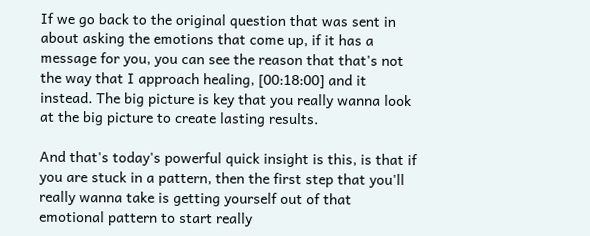If we go back to the original question that was sent in about asking the emotions that come up, if it has a message for you, you can see the reason that that's not the way that I approach healing, [00:18:00] and it instead. The big picture is key that you really wanna look at the big picture to create lasting results.

And that's today's powerful quick insight is this, is that if you are stuck in a pattern, then the first step that you'll really wanna take is getting yourself out of that emotional pattern to start really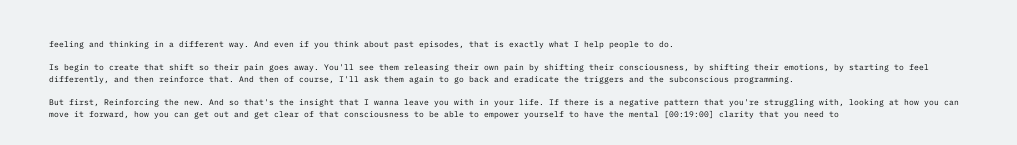feeling and thinking in a different way. And even if you think about past episodes, that is exactly what I help people to do.

Is begin to create that shift so their pain goes away. You'll see them releasing their own pain by shifting their consciousness, by shifting their emotions, by starting to feel differently, and then reinforce that. And then of course, I'll ask them again to go back and eradicate the triggers and the subconscious programming.

But first, Reinforcing the new. And so that's the insight that I wanna leave you with in your life. If there is a negative pattern that you're struggling with, looking at how you can move it forward, how you can get out and get clear of that consciousness to be able to empower yourself to have the mental [00:19:00] clarity that you need to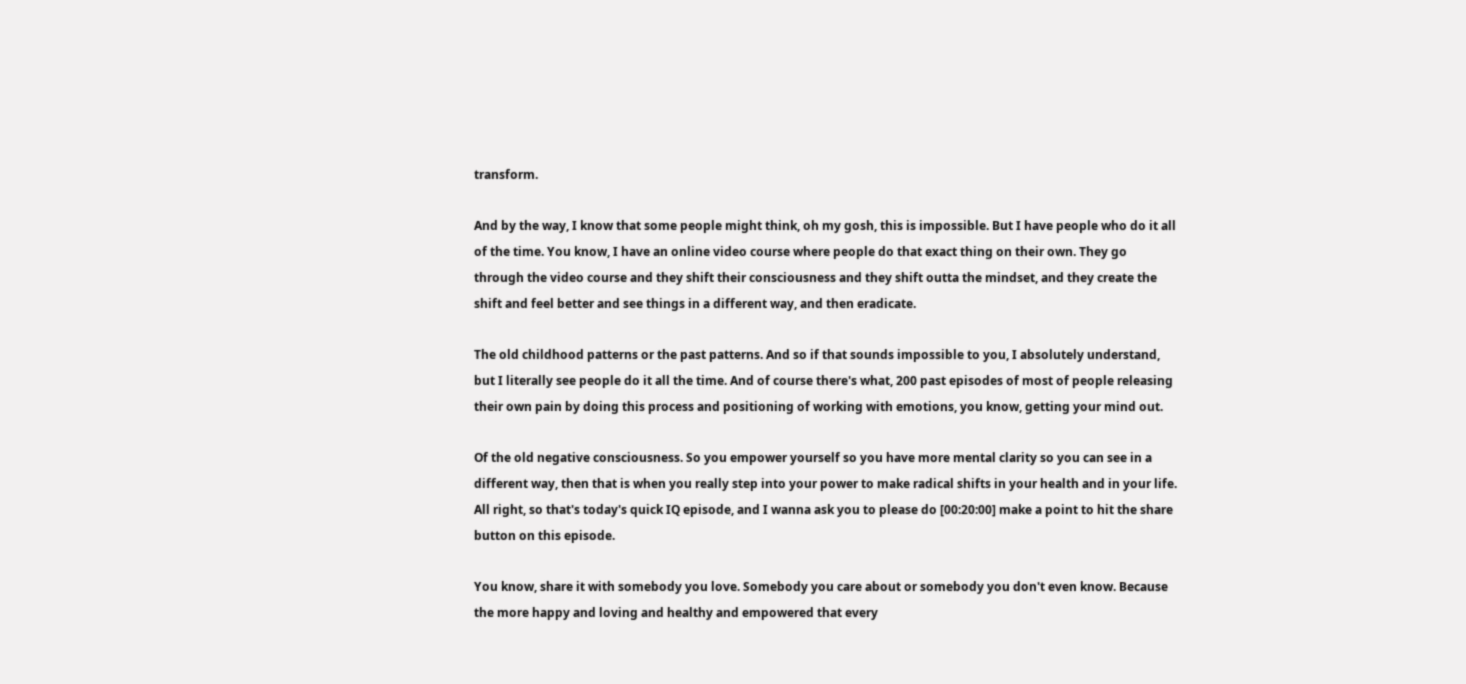transform.

And by the way, I know that some people might think, oh my gosh, this is impossible. But I have people who do it all of the time. You know, I have an online video course where people do that exact thing on their own. They go through the video course and they shift their consciousness and they shift outta the mindset, and they create the shift and feel better and see things in a different way, and then eradicate.

The old childhood patterns or the past patterns. And so if that sounds impossible to you, I absolutely understand, but I literally see people do it all the time. And of course there's what, 200 past episodes of most of people releasing their own pain by doing this process and positioning of working with emotions, you know, getting your mind out.

Of the old negative consciousness. So you empower yourself so you have more mental clarity so you can see in a different way, then that is when you really step into your power to make radical shifts in your health and in your life. All right, so that's today's quick IQ episode, and I wanna ask you to please do [00:20:00] make a point to hit the share button on this episode.

You know, share it with somebody you love. Somebody you care about or somebody you don't even know. Because the more happy and loving and healthy and empowered that every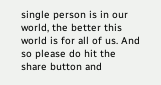single person is in our world, the better this world is for all of us. And so please do hit the share button and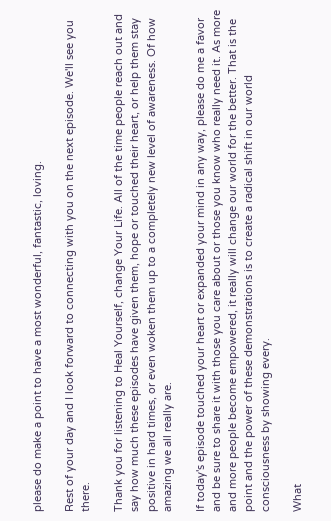please do make a point to have a most wonderful, fantastic, loving.

Rest of your day and I look forward to connecting with you on the next episode. We'll see you there.

Thank you for listening to Heal Yourself, change Your Life. All of the time people reach out and say how much these episodes have given them, hope or touched their heart, or help them stay positive in hard times, or even woken them up to a completely new level of awareness. Of how amazing we all really are.

If today's episode touched your heart or expanded your mind in any way, please do me a favor and be sure to share it with those you care about or those you know who really need it. As more and more people become empowered, it really will change our world for the better. That is the point and the power of these demonstrations is to create a radical shift in our world consciousness by showing every.

What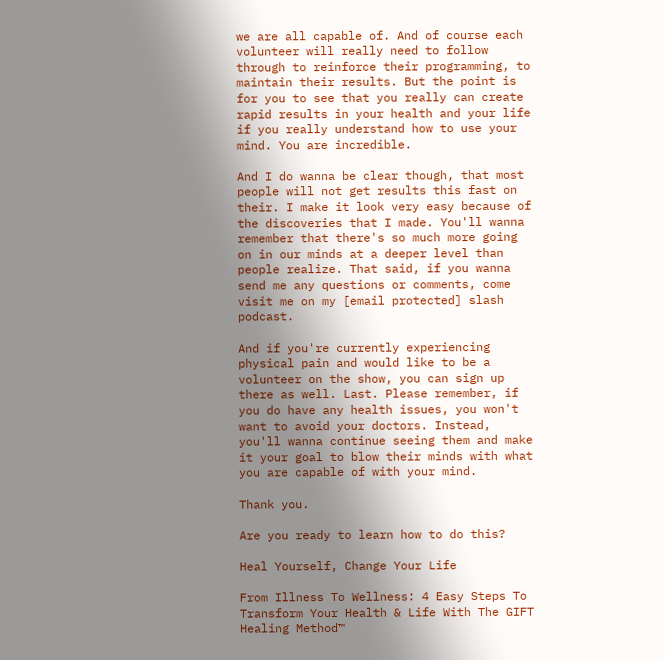we are all capable of. And of course each volunteer will really need to follow through to reinforce their programming, to maintain their results. But the point is for you to see that you really can create rapid results in your health and your life if you really understand how to use your mind. You are incredible.

And I do wanna be clear though, that most people will not get results this fast on their. I make it look very easy because of the discoveries that I made. You'll wanna remember that there's so much more going on in our minds at a deeper level than people realize. That said, if you wanna send me any questions or comments, come visit me on my [email protected] slash podcast.

And if you're currently experiencing physical pain and would like to be a volunteer on the show, you can sign up there as well. Last. Please remember, if you do have any health issues, you won't want to avoid your doctors. Instead, you'll wanna continue seeing them and make it your goal to blow their minds with what you are capable of with your mind.

Thank you.

Are you ready to learn how to do this?

Heal Yourself, Change Your Life

From Illness To Wellness: 4 Easy Steps To Transform Your Health & Life With The GIFT Healing Method™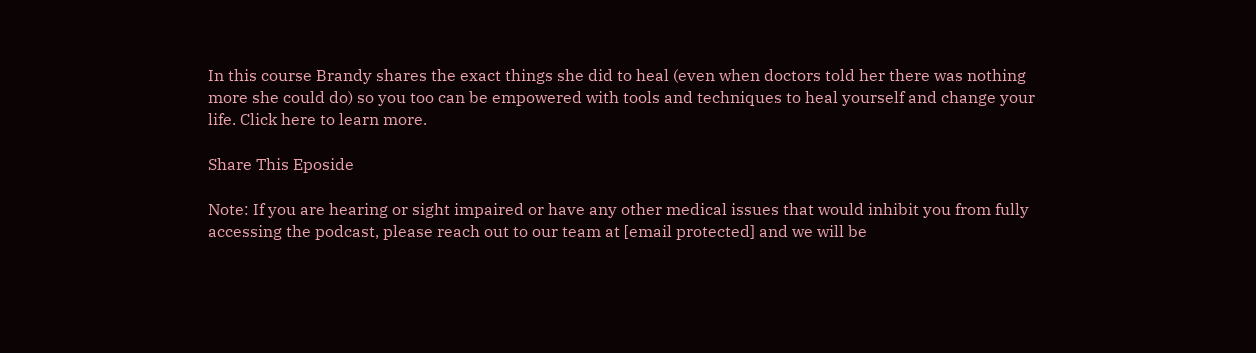In this course Brandy shares the exact things she did to heal (even when doctors told her there was nothing more she could do) so you too can be empowered with tools and techniques to heal yourself and change your life. Click here to learn more.

Share This Eposide

Note: If you are hearing or sight impaired or have any other medical issues that would inhibit you from fully accessing the podcast, please reach out to our team at [email protected] and we will be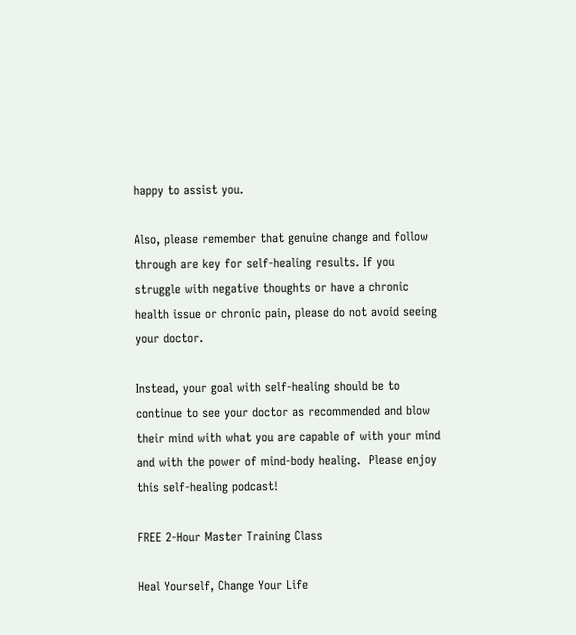happy to assist you.

Also, please remember that genuine change and follow through are key for self-healing results. If you struggle with negative thoughts or have a chronic health issue or chronic pain, please do not avoid seeing your doctor.

Instead, your goal with self-healing should be to continue to see your doctor as recommended and blow their mind with what you are capable of with your mind and with the power of mind-body healing.  Please enjoy this self-healing podcast!

FREE 2-Hour Master Training Class

Heal Yourself, Change Your Life